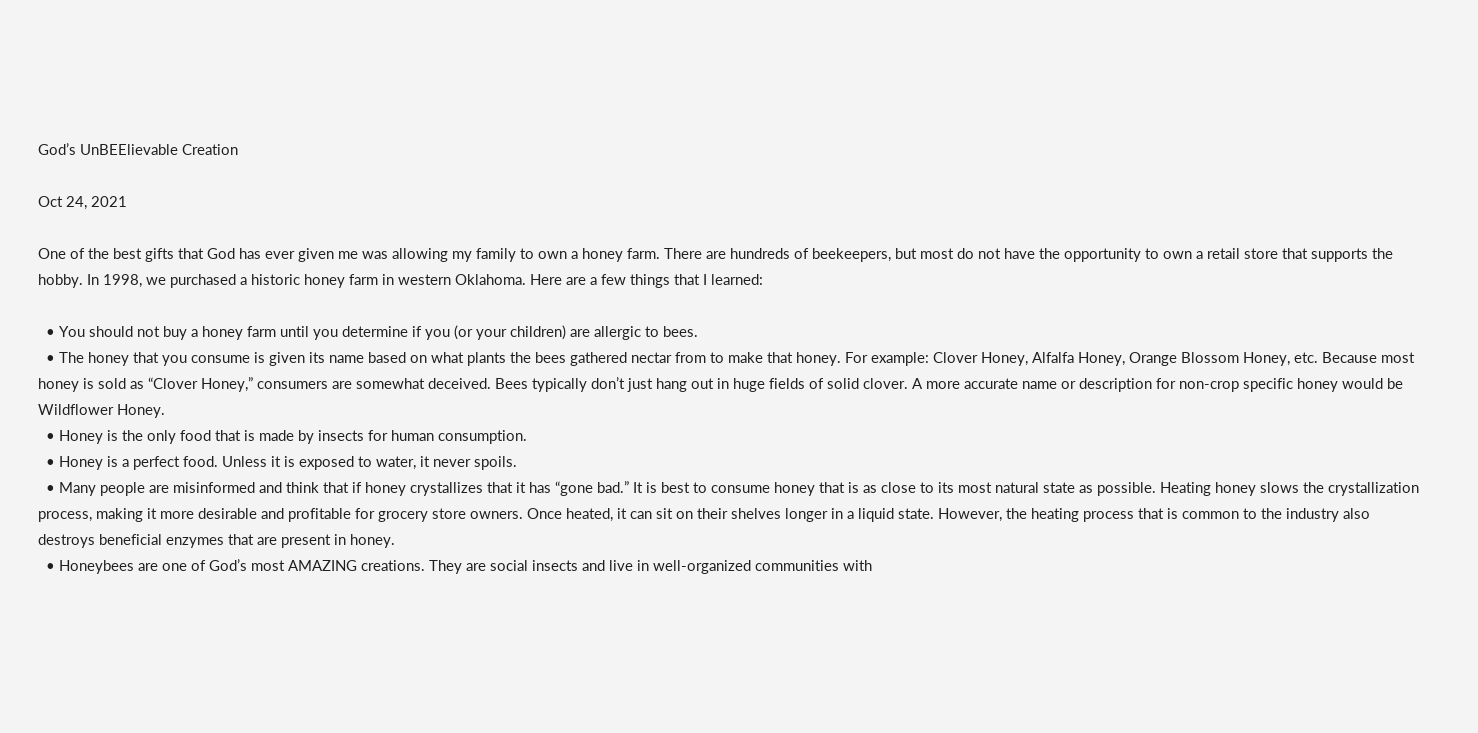God’s UnBEElievable Creation

Oct 24, 2021

One of the best gifts that God has ever given me was allowing my family to own a honey farm. There are hundreds of beekeepers, but most do not have the opportunity to own a retail store that supports the hobby. In 1998, we purchased a historic honey farm in western Oklahoma. Here are a few things that I learned:

  • You should not buy a honey farm until you determine if you (or your children) are allergic to bees.
  • The honey that you consume is given its name based on what plants the bees gathered nectar from to make that honey. For example: Clover Honey, Alfalfa Honey, Orange Blossom Honey, etc. Because most honey is sold as “Clover Honey,” consumers are somewhat deceived. Bees typically don’t just hang out in huge fields of solid clover. A more accurate name or description for non-crop specific honey would be Wildflower Honey.
  • Honey is the only food that is made by insects for human consumption.
  • Honey is a perfect food. Unless it is exposed to water, it never spoils.
  • Many people are misinformed and think that if honey crystallizes that it has “gone bad.” It is best to consume honey that is as close to its most natural state as possible. Heating honey slows the crystallization process, making it more desirable and profitable for grocery store owners. Once heated, it can sit on their shelves longer in a liquid state. However, the heating process that is common to the industry also destroys beneficial enzymes that are present in honey.
  • Honeybees are one of God’s most AMAZING creations. They are social insects and live in well-organized communities with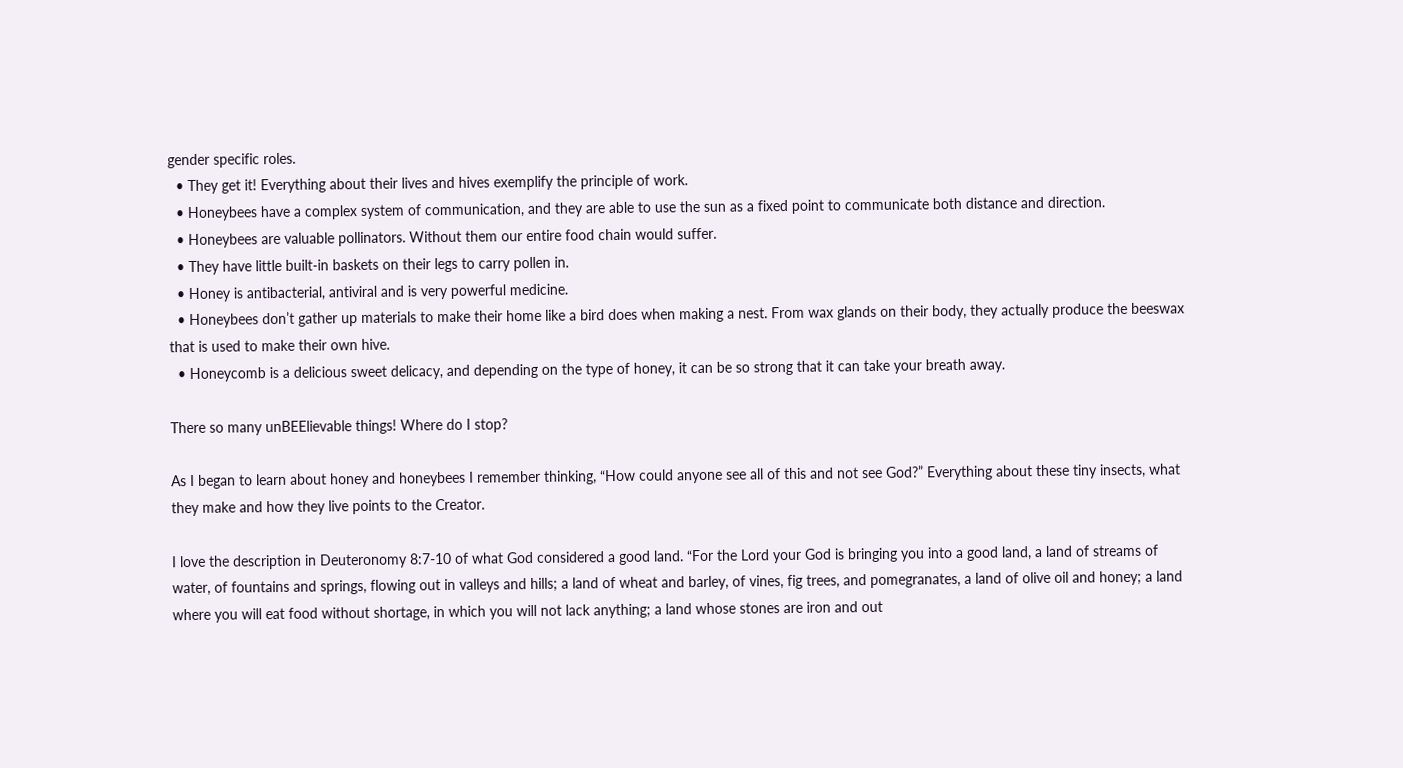gender specific roles.
  • They get it! Everything about their lives and hives exemplify the principle of work.
  • Honeybees have a complex system of communication, and they are able to use the sun as a fixed point to communicate both distance and direction.
  • Honeybees are valuable pollinators. Without them our entire food chain would suffer.
  • They have little built-in baskets on their legs to carry pollen in.
  • Honey is antibacterial, antiviral and is very powerful medicine.
  • Honeybees don’t gather up materials to make their home like a bird does when making a nest. From wax glands on their body, they actually produce the beeswax that is used to make their own hive.
  • Honeycomb is a delicious sweet delicacy, and depending on the type of honey, it can be so strong that it can take your breath away.

There so many unBEElievable things! Where do I stop?

As I began to learn about honey and honeybees I remember thinking, “How could anyone see all of this and not see God?” Everything about these tiny insects, what they make and how they live points to the Creator.

I love the description in Deuteronomy 8:7-10 of what God considered a good land. “For the Lord your God is bringing you into a good land, a land of streams of water, of fountains and springs, flowing out in valleys and hills; a land of wheat and barley, of vines, fig trees, and pomegranates, a land of olive oil and honey; a land where you will eat food without shortage, in which you will not lack anything; a land whose stones are iron and out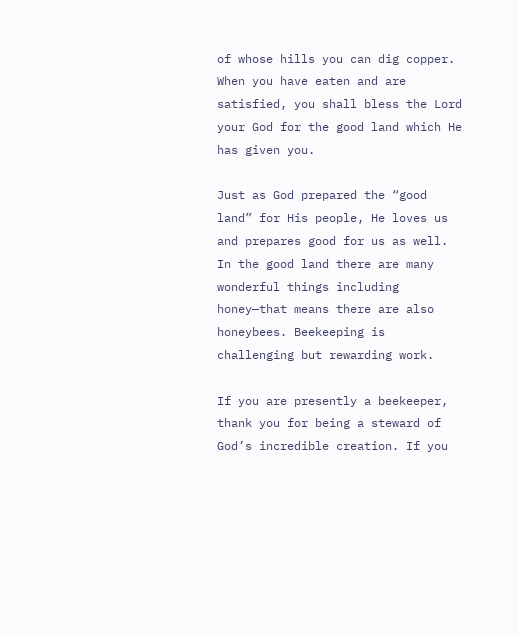of whose hills you can dig copper. When you have eaten and are satisfied, you shall bless the Lord your God for the good land which He has given you.

Just as God prepared the “good land” for His people, He loves us and prepares good for us as well. In the good land there are many wonderful things including honey—that means there are also honeybees. Beekeeping is challenging but rewarding work.

If you are presently a beekeeper, thank you for being a steward of God’s incredible creation. If you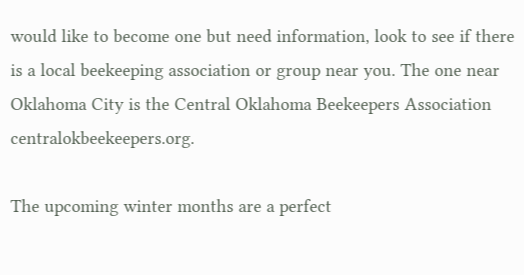would like to become one but need information, look to see if there is a local beekeeping association or group near you. The one near Oklahoma City is the Central Oklahoma Beekeepers Association centralokbeekeepers.org.

The upcoming winter months are a perfect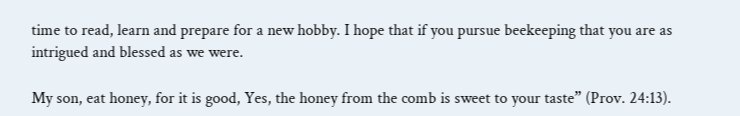time to read, learn and prepare for a new hobby. I hope that if you pursue beekeeping that you are as intrigued and blessed as we were.

My son, eat honey, for it is good, Yes, the honey from the comb is sweet to your taste” (Prov. 24:13).